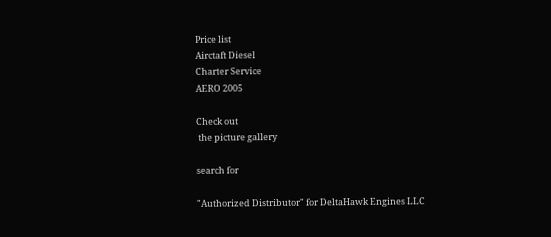Price list
Airctaft Diesel
Charter Service
AERO 2005

Check out
 the picture gallery

search for

"Authorized Distributor" for DeltaHawk Engines LLC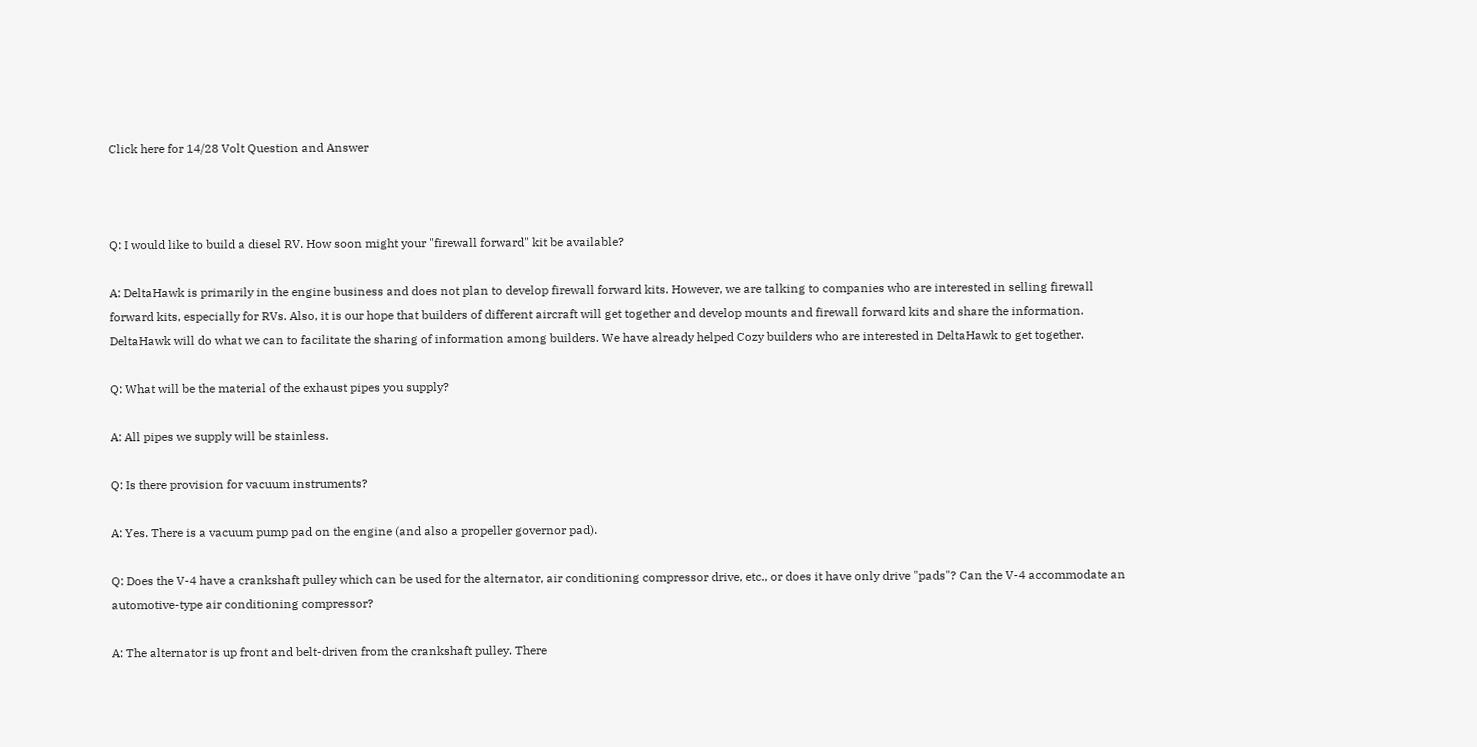Click here for 14/28 Volt Question and Answer



Q: I would like to build a diesel RV. How soon might your "firewall forward" kit be available?

A: DeltaHawk is primarily in the engine business and does not plan to develop firewall forward kits. However, we are talking to companies who are interested in selling firewall forward kits, especially for RVs. Also, it is our hope that builders of different aircraft will get together and develop mounts and firewall forward kits and share the information. DeltaHawk will do what we can to facilitate the sharing of information among builders. We have already helped Cozy builders who are interested in DeltaHawk to get together.

Q: What will be the material of the exhaust pipes you supply?

A: All pipes we supply will be stainless.

Q: Is there provision for vacuum instruments?

A: Yes. There is a vacuum pump pad on the engine (and also a propeller governor pad).

Q: Does the V-4 have a crankshaft pulley which can be used for the alternator, air conditioning compressor drive, etc., or does it have only drive "pads"? Can the V-4 accommodate an automotive-type air conditioning compressor?

A: The alternator is up front and belt-driven from the crankshaft pulley. There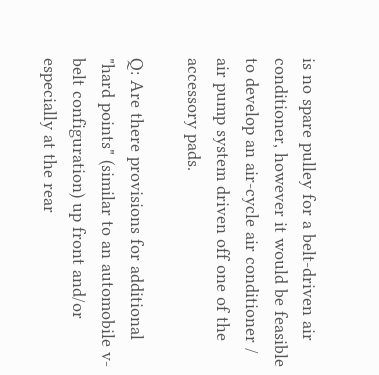is no spare pulley for a belt-driven air conditioner, however it would be feasible to develop an air-cycle air conditioner / air pump system driven off one of the accessory pads.

Q: Are there provisions for additional "hard points" (similar to an automobile v-belt configuration) up front and/or especially at the rear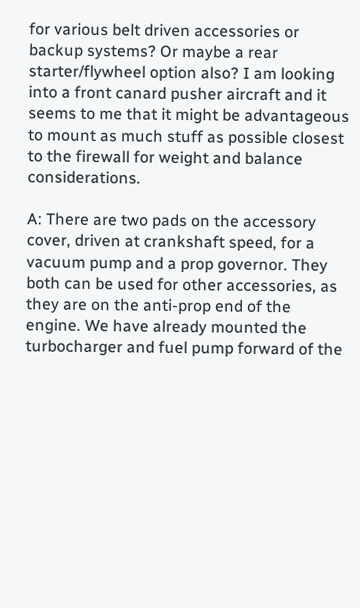for various belt driven accessories or backup systems? Or maybe a rear starter/flywheel option also? I am looking into a front canard pusher aircraft and it seems to me that it might be advantageous to mount as much stuff as possible closest to the firewall for weight and balance considerations.

A: There are two pads on the accessory cover, driven at crankshaft speed, for a vacuum pump and a prop governor. They both can be used for other accessories, as they are on the anti-prop end of the engine. We have already mounted the turbocharger and fuel pump forward of the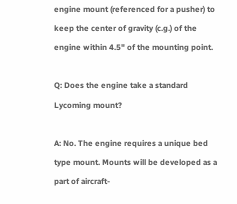engine mount (referenced for a pusher) to keep the center of gravity (c.g.) of the engine within 4.5" of the mounting point.

Q: Does the engine take a standard Lycoming mount?

A: No. The engine requires a unique bed type mount. Mounts will be developed as a part of aircraft-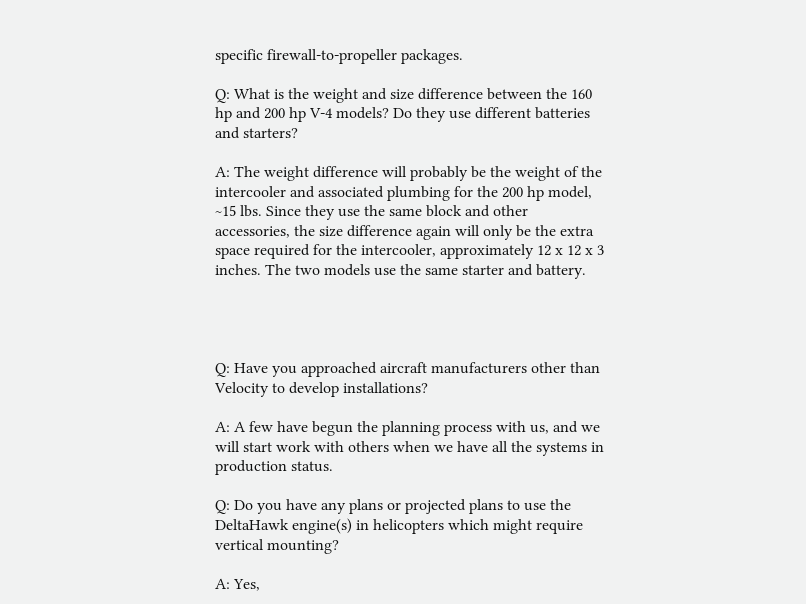specific firewall-to-propeller packages.

Q: What is the weight and size difference between the 160 hp and 200 hp V-4 models? Do they use different batteries and starters?

A: The weight difference will probably be the weight of the intercooler and associated plumbing for the 200 hp model, ~15 lbs. Since they use the same block and other accessories, the size difference again will only be the extra space required for the intercooler, approximately 12 x 12 x 3 inches. The two models use the same starter and battery.




Q: Have you approached aircraft manufacturers other than Velocity to develop installations?

A: A few have begun the planning process with us, and we will start work with others when we have all the systems in production status.

Q: Do you have any plans or projected plans to use the DeltaHawk engine(s) in helicopters which might require vertical mounting?

A: Yes,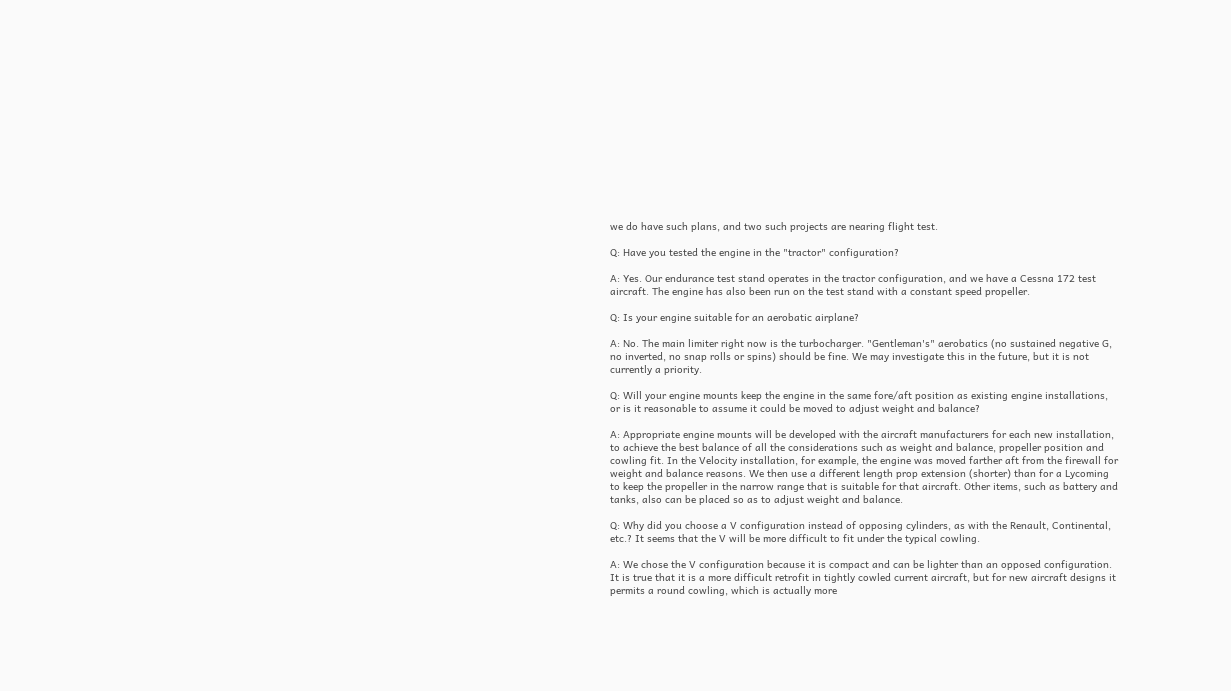we do have such plans, and two such projects are nearing flight test.

Q: Have you tested the engine in the "tractor" configuration?

A: Yes. Our endurance test stand operates in the tractor configuration, and we have a Cessna 172 test aircraft. The engine has also been run on the test stand with a constant speed propeller.

Q: Is your engine suitable for an aerobatic airplane?

A: No. The main limiter right now is the turbocharger. "Gentleman's" aerobatics (no sustained negative G, no inverted, no snap rolls or spins) should be fine. We may investigate this in the future, but it is not currently a priority.

Q: Will your engine mounts keep the engine in the same fore/aft position as existing engine installations, or is it reasonable to assume it could be moved to adjust weight and balance?

A: Appropriate engine mounts will be developed with the aircraft manufacturers for each new installation, to achieve the best balance of all the considerations such as weight and balance, propeller position and cowling fit. In the Velocity installation, for example, the engine was moved farther aft from the firewall for weight and balance reasons. We then use a different length prop extension (shorter) than for a Lycoming to keep the propeller in the narrow range that is suitable for that aircraft. Other items, such as battery and tanks, also can be placed so as to adjust weight and balance.

Q: Why did you choose a V configuration instead of opposing cylinders, as with the Renault, Continental, etc.? It seems that the V will be more difficult to fit under the typical cowling.

A: We chose the V configuration because it is compact and can be lighter than an opposed configuration. It is true that it is a more difficult retrofit in tightly cowled current aircraft, but for new aircraft designs it permits a round cowling, which is actually more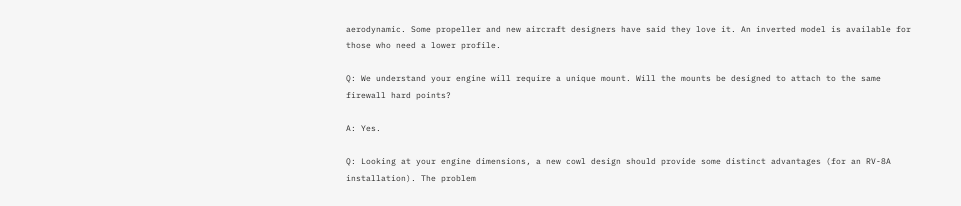aerodynamic. Some propeller and new aircraft designers have said they love it. An inverted model is available for those who need a lower profile.

Q: We understand your engine will require a unique mount. Will the mounts be designed to attach to the same firewall hard points?

A: Yes.

Q: Looking at your engine dimensions, a new cowl design should provide some distinct advantages (for an RV-8A installation). The problem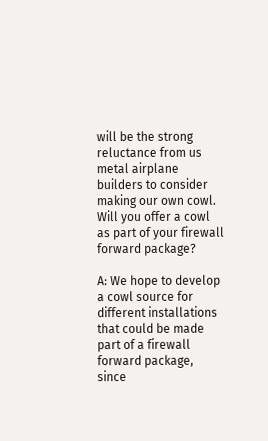will be the strong reluctance from us metal airplane builders to consider making our own cowl. Will you offer a cowl as part of your firewall forward package?

A: We hope to develop a cowl source for different installations that could be made part of a firewall forward package, since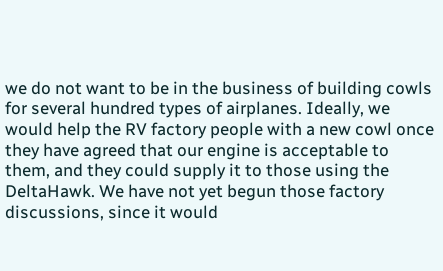we do not want to be in the business of building cowls for several hundred types of airplanes. Ideally, we would help the RV factory people with a new cowl once they have agreed that our engine is acceptable to them, and they could supply it to those using the DeltaHawk. We have not yet begun those factory discussions, since it would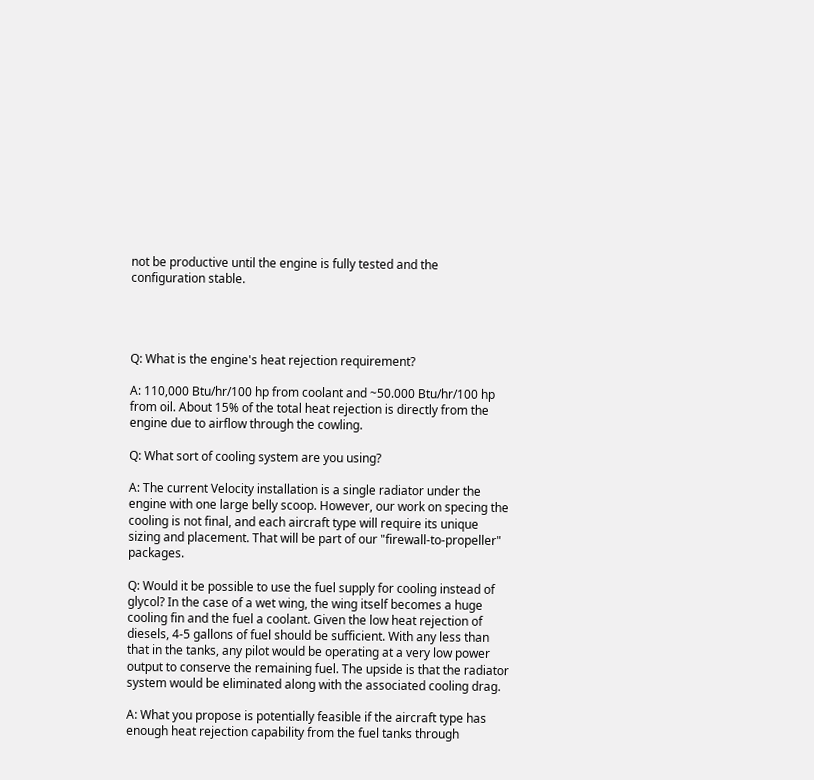not be productive until the engine is fully tested and the configuration stable.




Q: What is the engine's heat rejection requirement?

A: 110,000 Btu/hr/100 hp from coolant and ~50.000 Btu/hr/100 hp from oil. About 15% of the total heat rejection is directly from the engine due to airflow through the cowling.

Q: What sort of cooling system are you using?

A: The current Velocity installation is a single radiator under the engine with one large belly scoop. However, our work on specing the cooling is not final, and each aircraft type will require its unique sizing and placement. That will be part of our "firewall-to-propeller" packages.

Q: Would it be possible to use the fuel supply for cooling instead of glycol? In the case of a wet wing, the wing itself becomes a huge cooling fin and the fuel a coolant. Given the low heat rejection of diesels, 4-5 gallons of fuel should be sufficient. With any less than that in the tanks, any pilot would be operating at a very low power output to conserve the remaining fuel. The upside is that the radiator system would be eliminated along with the associated cooling drag.

A: What you propose is potentially feasible if the aircraft type has enough heat rejection capability from the fuel tanks through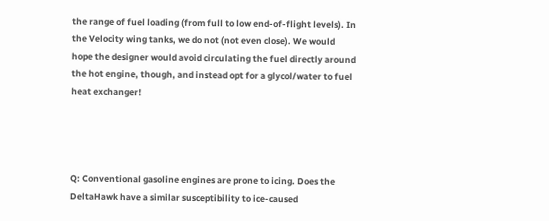the range of fuel loading (from full to low end-of-flight levels). In the Velocity wing tanks, we do not (not even close). We would hope the designer would avoid circulating the fuel directly around the hot engine, though, and instead opt for a glycol/water to fuel heat exchanger!




Q: Conventional gasoline engines are prone to icing. Does the DeltaHawk have a similar susceptibility to ice-caused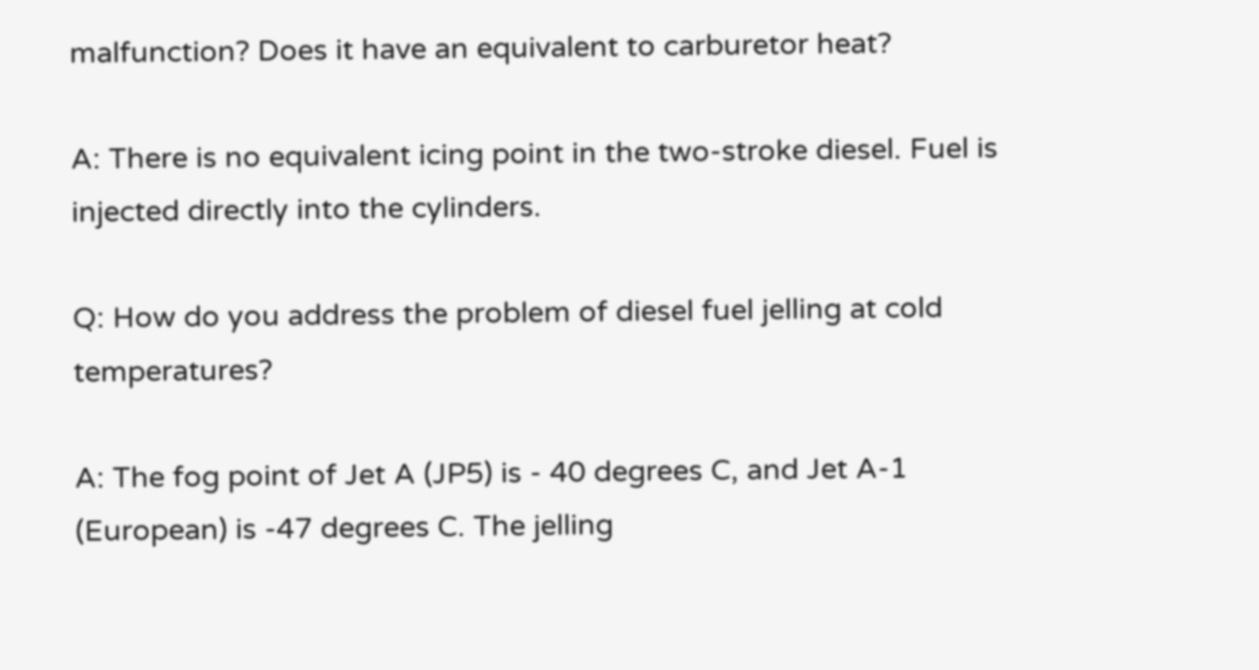malfunction? Does it have an equivalent to carburetor heat?

A: There is no equivalent icing point in the two-stroke diesel. Fuel is injected directly into the cylinders.

Q: How do you address the problem of diesel fuel jelling at cold temperatures?

A: The fog point of Jet A (JP5) is - 40 degrees C, and Jet A-1 (European) is -47 degrees C. The jelling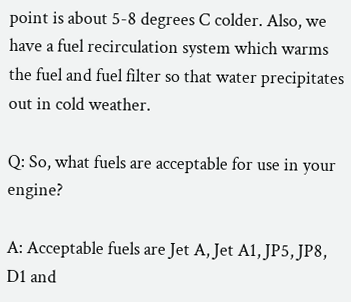point is about 5-8 degrees C colder. Also, we have a fuel recirculation system which warms the fuel and fuel filter so that water precipitates out in cold weather.

Q: So, what fuels are acceptable for use in your engine?

A: Acceptable fuels are Jet A, Jet A1, JP5, JP8, D1 and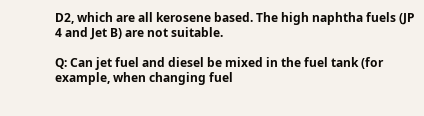D2, which are all kerosene based. The high naphtha fuels (JP 4 and Jet B) are not suitable.

Q: Can jet fuel and diesel be mixed in the fuel tank (for example, when changing fuel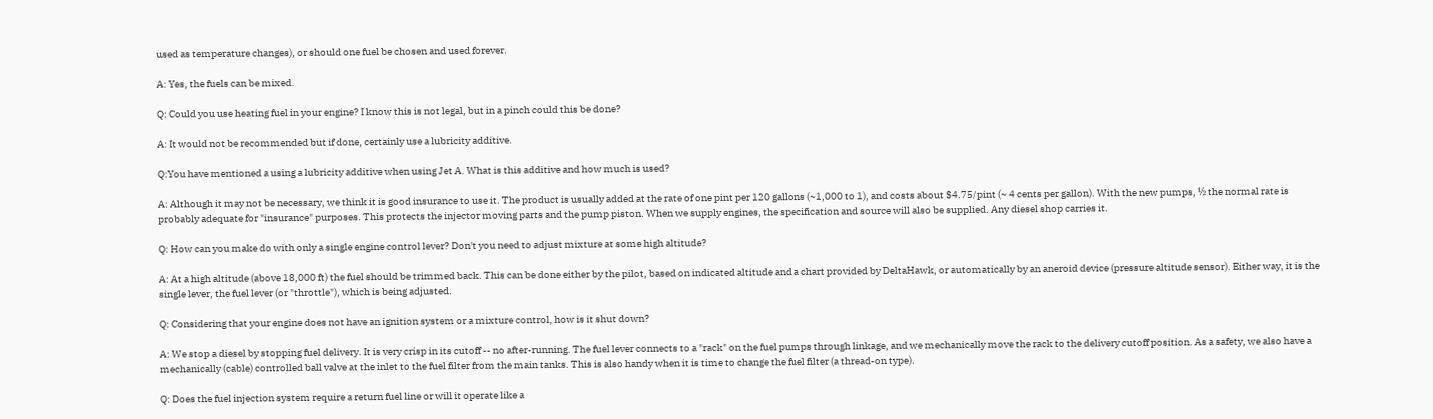used as temperature changes), or should one fuel be chosen and used forever.

A: Yes, the fuels can be mixed.

Q: Could you use heating fuel in your engine? I know this is not legal, but in a pinch could this be done?

A: It would not be recommended but if done, certainly use a lubricity additive.

Q:You have mentioned a using a lubricity additive when using Jet A. What is this additive and how much is used?

A: Although it may not be necessary, we think it is good insurance to use it. The product is usually added at the rate of one pint per 120 gallons (~1,000 to 1), and costs about $4.75/pint (~ 4 cents per gallon). With the new pumps, ½ the normal rate is probably adequate for "insurance" purposes. This protects the injector moving parts and the pump piston. When we supply engines, the specification and source will also be supplied. Any diesel shop carries it.

Q: How can you make do with only a single engine control lever? Don't you need to adjust mixture at some high altitude?

A: At a high altitude (above 18,000 ft) the fuel should be trimmed back. This can be done either by the pilot, based on indicated altitude and a chart provided by DeltaHawk, or automatically by an aneroid device (pressure altitude sensor). Either way, it is the single lever, the fuel lever (or "throttle"), which is being adjusted.

Q: Considering that your engine does not have an ignition system or a mixture control, how is it shut down?

A: We stop a diesel by stopping fuel delivery. It is very crisp in its cutoff -- no after-running. The fuel lever connects to a "rack" on the fuel pumps through linkage, and we mechanically move the rack to the delivery cutoff position. As a safety, we also have a mechanically (cable) controlled ball valve at the inlet to the fuel filter from the main tanks. This is also handy when it is time to change the fuel filter (a thread-on type).

Q: Does the fuel injection system require a return fuel line or will it operate like a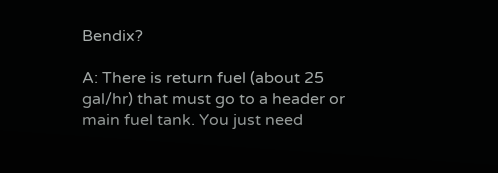Bendix?

A: There is return fuel (about 25 gal/hr) that must go to a header or main fuel tank. You just need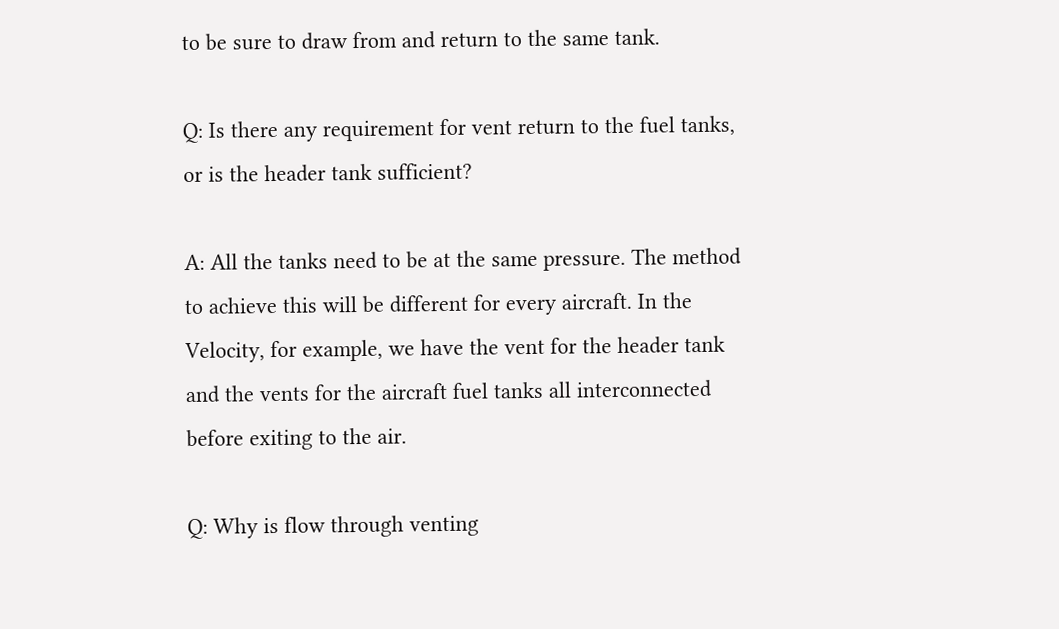to be sure to draw from and return to the same tank.

Q: Is there any requirement for vent return to the fuel tanks, or is the header tank sufficient?

A: All the tanks need to be at the same pressure. The method to achieve this will be different for every aircraft. In the Velocity, for example, we have the vent for the header tank and the vents for the aircraft fuel tanks all interconnected before exiting to the air.

Q: Why is flow through venting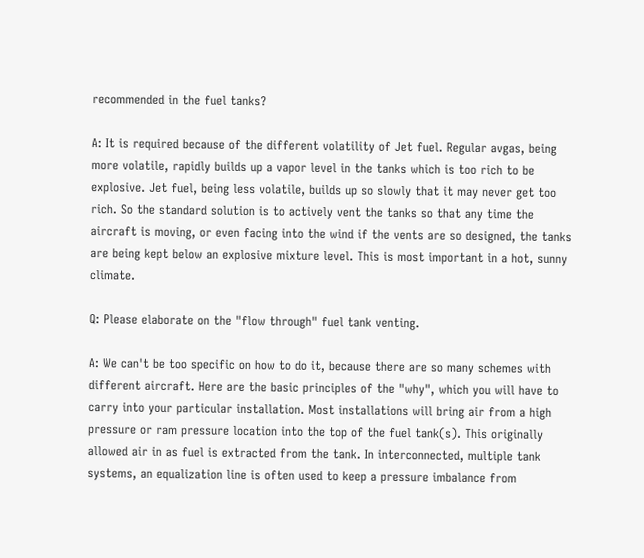recommended in the fuel tanks?

A: It is required because of the different volatility of Jet fuel. Regular avgas, being more volatile, rapidly builds up a vapor level in the tanks which is too rich to be explosive. Jet fuel, being less volatile, builds up so slowly that it may never get too rich. So the standard solution is to actively vent the tanks so that any time the aircraft is moving, or even facing into the wind if the vents are so designed, the tanks are being kept below an explosive mixture level. This is most important in a hot, sunny climate.

Q: Please elaborate on the "flow through" fuel tank venting.

A: We can't be too specific on how to do it, because there are so many schemes with different aircraft. Here are the basic principles of the "why", which you will have to carry into your particular installation. Most installations will bring air from a high pressure or ram pressure location into the top of the fuel tank(s). This originally allowed air in as fuel is extracted from the tank. In interconnected, multiple tank systems, an equalization line is often used to keep a pressure imbalance from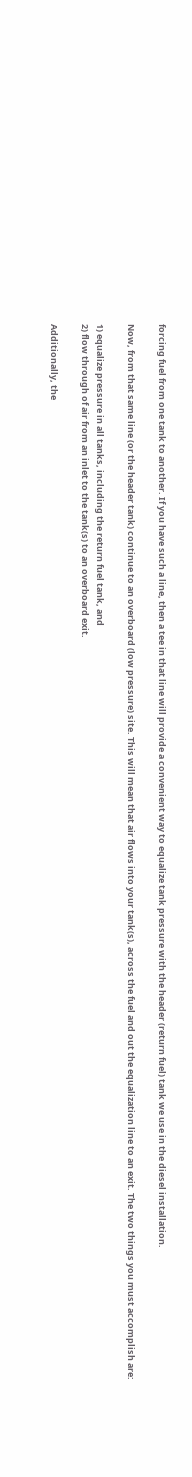forcing fuel from one tank to another. If you have such a line, then a tee in that line will provide a convenient way to equalize tank pressure with the header (return fuel) tank we use in the diesel installation.

Now, from that same line (or the header tank) continue to an overboard (low pressure) site. This will mean that air flows into your tank(s), across the fuel and out the equalization line to an exit. The two things you must accomplish are:

1) equalize pressure in all tanks, including the return fuel tank, and
2) flow through of air from an inlet to the tank(s) to an overboard exit.

Additionally, the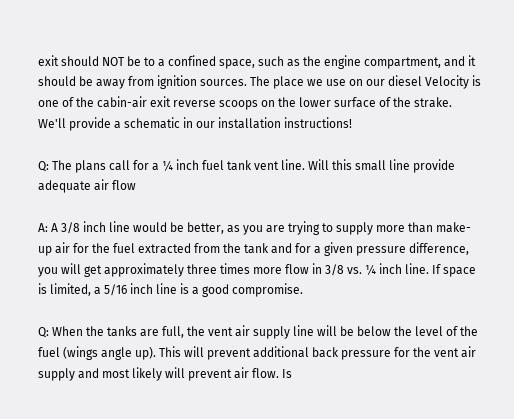exit should NOT be to a confined space, such as the engine compartment, and it should be away from ignition sources. The place we use on our diesel Velocity is one of the cabin-air exit reverse scoops on the lower surface of the strake. We'll provide a schematic in our installation instructions!

Q: The plans call for a ¼ inch fuel tank vent line. Will this small line provide adequate air flow

A: A 3/8 inch line would be better, as you are trying to supply more than make-up air for the fuel extracted from the tank and for a given pressure difference, you will get approximately three times more flow in 3/8 vs. ¼ inch line. If space is limited, a 5/16 inch line is a good compromise.

Q: When the tanks are full, the vent air supply line will be below the level of the fuel (wings angle up). This will prevent additional back pressure for the vent air supply and most likely will prevent air flow. Is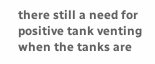there still a need for positive tank venting when the tanks are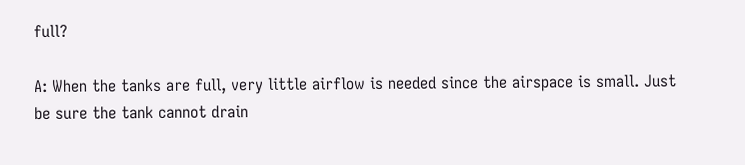full?

A: When the tanks are full, very little airflow is needed since the airspace is small. Just be sure the tank cannot drain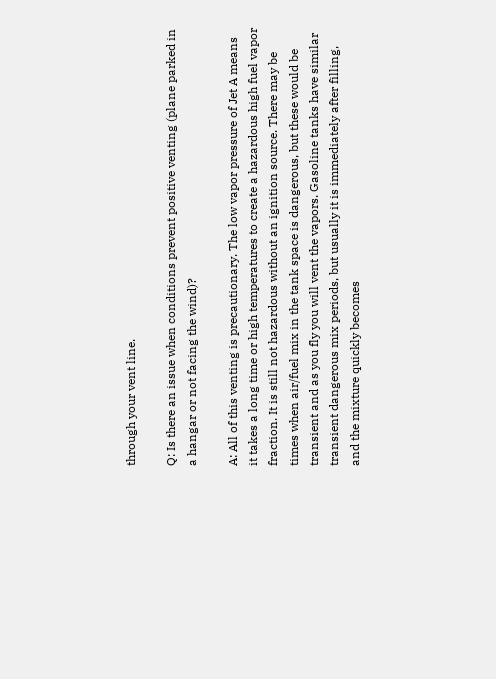through your vent line.

Q: Is there an issue when conditions prevent positive venting (plane parked in a hangar or not facing the wind)?

A: All of this venting is precautionary. The low vapor pressure of Jet A means it takes a long time or high temperatures to create a hazardous high fuel vapor fraction. It is still not hazardous without an ignition source. There may be times when air/fuel mix in the tank space is dangerous, but these would be transient and as you fly you will vent the vapors. Gasoline tanks have similar transient dangerous mix periods, but usually it is immediately after filling, and the mixture quickly becomes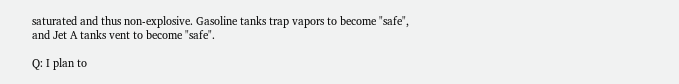saturated and thus non-explosive. Gasoline tanks trap vapors to become "safe", and Jet A tanks vent to become "safe".

Q: I plan to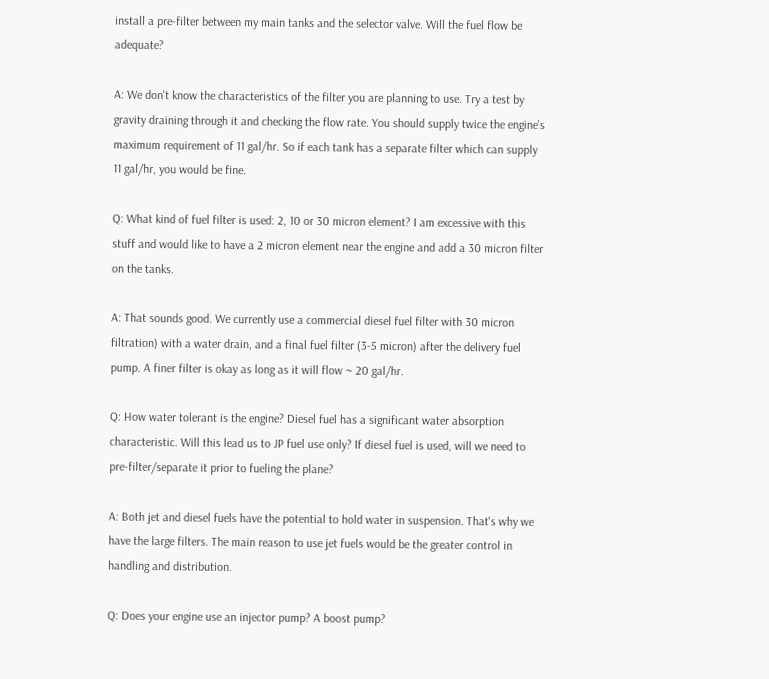install a pre-filter between my main tanks and the selector valve. Will the fuel flow be adequate?

A: We don't know the characteristics of the filter you are planning to use. Try a test by gravity draining through it and checking the flow rate. You should supply twice the engine's maximum requirement of 11 gal/hr. So if each tank has a separate filter which can supply 11 gal/hr, you would be fine.

Q: What kind of fuel filter is used: 2, 10 or 30 micron element? I am excessive with this stuff and would like to have a 2 micron element near the engine and add a 30 micron filter on the tanks.

A: That sounds good. We currently use a commercial diesel fuel filter with 30 micron filtration) with a water drain, and a final fuel filter (3-5 micron) after the delivery fuel pump. A finer filter is okay as long as it will flow ~ 20 gal/hr.

Q: How water tolerant is the engine? Diesel fuel has a significant water absorption characteristic. Will this lead us to JP fuel use only? If diesel fuel is used, will we need to pre-filter/separate it prior to fueling the plane?

A: Both jet and diesel fuels have the potential to hold water in suspension. That's why we have the large filters. The main reason to use jet fuels would be the greater control in handling and distribution.

Q: Does your engine use an injector pump? A boost pump?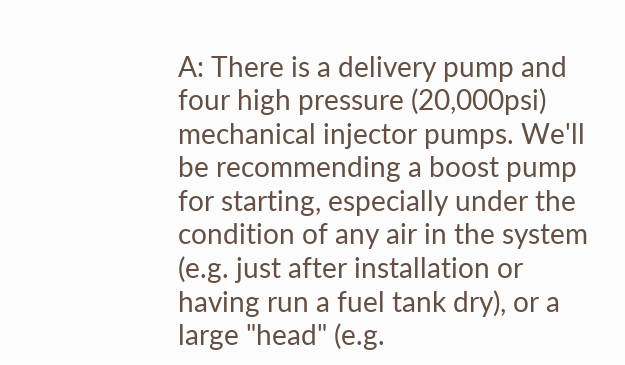A: There is a delivery pump and four high pressure (20,000psi) mechanical injector pumps. We'll be recommending a boost pump for starting, especially under the condition of any air in the system (e.g. just after installation or having run a fuel tank dry), or a large "head" (e.g.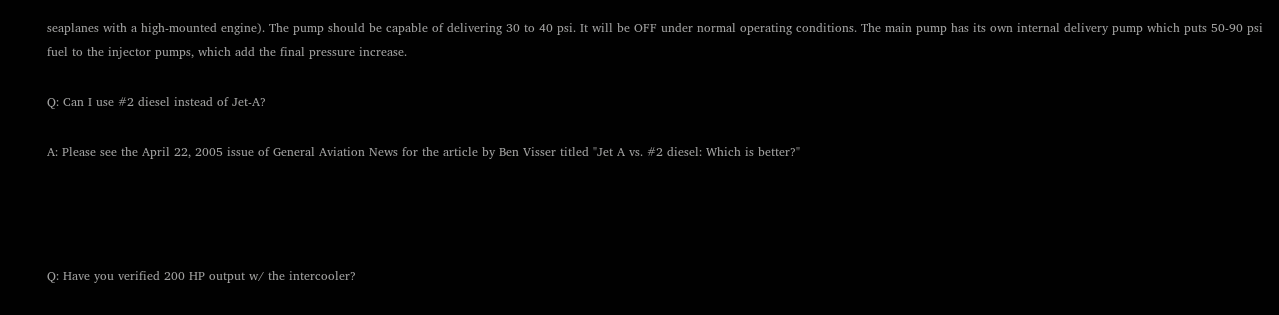seaplanes with a high-mounted engine). The pump should be capable of delivering 30 to 40 psi. It will be OFF under normal operating conditions. The main pump has its own internal delivery pump which puts 50-90 psi fuel to the injector pumps, which add the final pressure increase.

Q: Can I use #2 diesel instead of Jet-A?

A: Please see the April 22, 2005 issue of General Aviation News for the article by Ben Visser titled "Jet A vs. #2 diesel: Which is better?"




Q: Have you verified 200 HP output w/ the intercooler?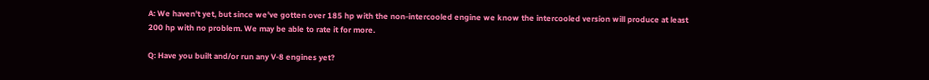A: We haven't yet, but since we've gotten over 185 hp with the non-intercooled engine we know the intercooled version will produce at least 200 hp with no problem. We may be able to rate it for more.

Q: Have you built and/or run any V-8 engines yet?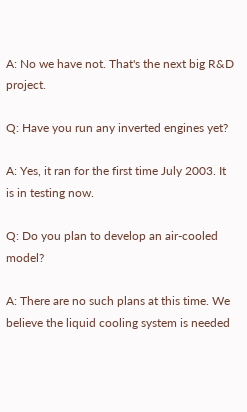A: No we have not. That's the next big R&D project.

Q: Have you run any inverted engines yet?

A: Yes, it ran for the first time July 2003. It is in testing now.

Q: Do you plan to develop an air-cooled model?

A: There are no such plans at this time. We believe the liquid cooling system is needed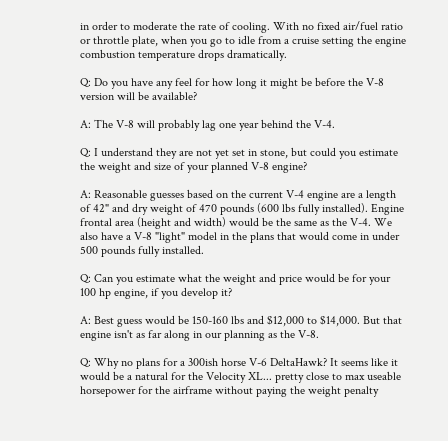in order to moderate the rate of cooling. With no fixed air/fuel ratio or throttle plate, when you go to idle from a cruise setting the engine combustion temperature drops dramatically.

Q: Do you have any feel for how long it might be before the V-8 version will be available?

A: The V-8 will probably lag one year behind the V-4.

Q: I understand they are not yet set in stone, but could you estimate the weight and size of your planned V-8 engine?

A: Reasonable guesses based on the current V-4 engine are a length of 42" and dry weight of 470 pounds (600 lbs fully installed). Engine frontal area (height and width) would be the same as the V-4. We also have a V-8 "light" model in the plans that would come in under 500 pounds fully installed.

Q: Can you estimate what the weight and price would be for your 100 hp engine, if you develop it?

A: Best guess would be 150-160 lbs and $12,000 to $14,000. But that engine isn't as far along in our planning as the V-8.

Q: Why no plans for a 300ish horse V-6 DeltaHawk? It seems like it would be a natural for the Velocity XL... pretty close to max useable horsepower for the airframe without paying the weight penalty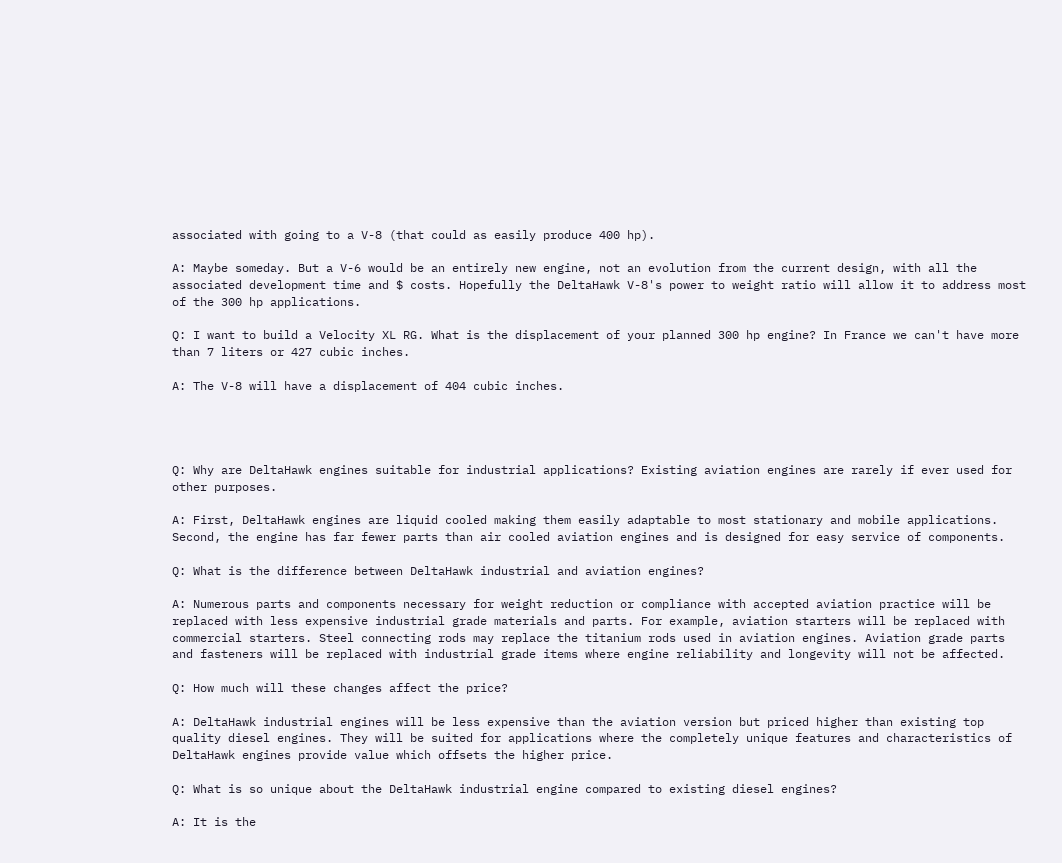associated with going to a V-8 (that could as easily produce 400 hp).

A: Maybe someday. But a V-6 would be an entirely new engine, not an evolution from the current design, with all the associated development time and $ costs. Hopefully the DeltaHawk V-8's power to weight ratio will allow it to address most of the 300 hp applications.

Q: I want to build a Velocity XL RG. What is the displacement of your planned 300 hp engine? In France we can't have more than 7 liters or 427 cubic inches.

A: The V-8 will have a displacement of 404 cubic inches.




Q: Why are DeltaHawk engines suitable for industrial applications? Existing aviation engines are rarely if ever used for other purposes.

A: First, DeltaHawk engines are liquid cooled making them easily adaptable to most stationary and mobile applications. Second, the engine has far fewer parts than air cooled aviation engines and is designed for easy service of components.

Q: What is the difference between DeltaHawk industrial and aviation engines?

A: Numerous parts and components necessary for weight reduction or compliance with accepted aviation practice will be replaced with less expensive industrial grade materials and parts. For example, aviation starters will be replaced with commercial starters. Steel connecting rods may replace the titanium rods used in aviation engines. Aviation grade parts and fasteners will be replaced with industrial grade items where engine reliability and longevity will not be affected.

Q: How much will these changes affect the price?

A: DeltaHawk industrial engines will be less expensive than the aviation version but priced higher than existing top quality diesel engines. They will be suited for applications where the completely unique features and characteristics of DeltaHawk engines provide value which offsets the higher price.

Q: What is so unique about the DeltaHawk industrial engine compared to existing diesel engines?

A: It is the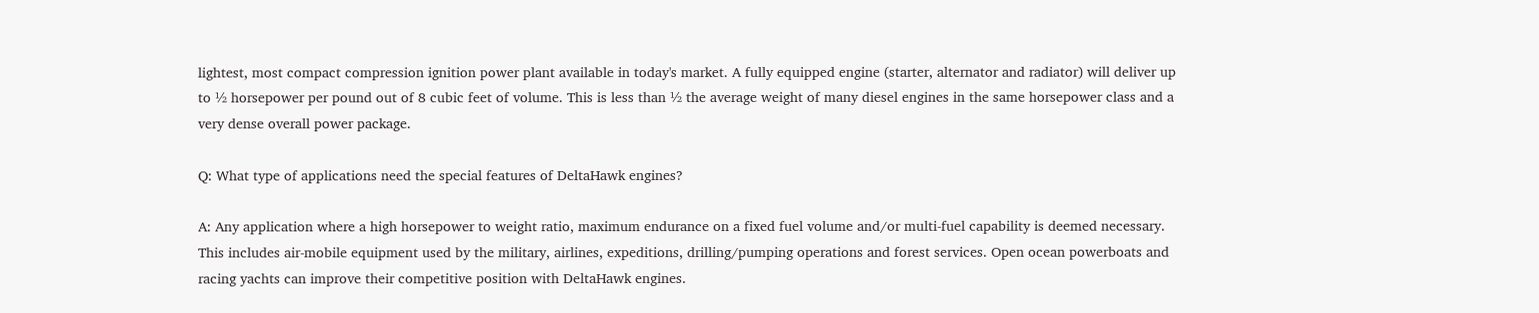lightest, most compact compression ignition power plant available in today's market. A fully equipped engine (starter, alternator and radiator) will deliver up to ½ horsepower per pound out of 8 cubic feet of volume. This is less than ½ the average weight of many diesel engines in the same horsepower class and a very dense overall power package.

Q: What type of applications need the special features of DeltaHawk engines?

A: Any application where a high horsepower to weight ratio, maximum endurance on a fixed fuel volume and/or multi-fuel capability is deemed necessary. This includes air-mobile equipment used by the military, airlines, expeditions, drilling/pumping operations and forest services. Open ocean powerboats and racing yachts can improve their competitive position with DeltaHawk engines.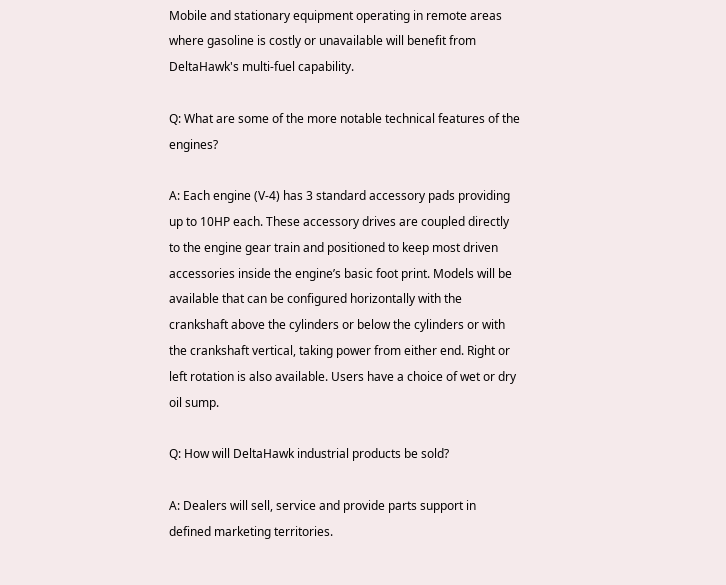Mobile and stationary equipment operating in remote areas where gasoline is costly or unavailable will benefit from DeltaHawk's multi-fuel capability.

Q: What are some of the more notable technical features of the engines?

A: Each engine (V-4) has 3 standard accessory pads providing up to 10HP each. These accessory drives are coupled directly to the engine gear train and positioned to keep most driven accessories inside the engine’s basic foot print. Models will be available that can be configured horizontally with the crankshaft above the cylinders or below the cylinders or with the crankshaft vertical, taking power from either end. Right or left rotation is also available. Users have a choice of wet or dry oil sump.

Q: How will DeltaHawk industrial products be sold?

A: Dealers will sell, service and provide parts support in defined marketing territories.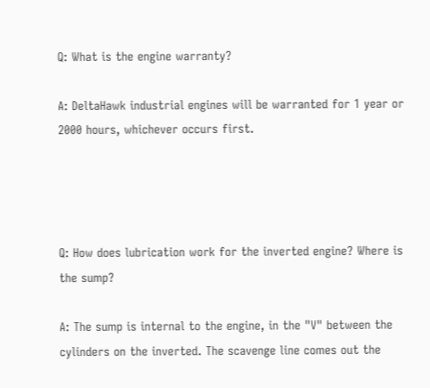Q: What is the engine warranty?

A: DeltaHawk industrial engines will be warranted for 1 year or 2000 hours, whichever occurs first.




Q: How does lubrication work for the inverted engine? Where is the sump?

A: The sump is internal to the engine, in the "V" between the cylinders on the inverted. The scavenge line comes out the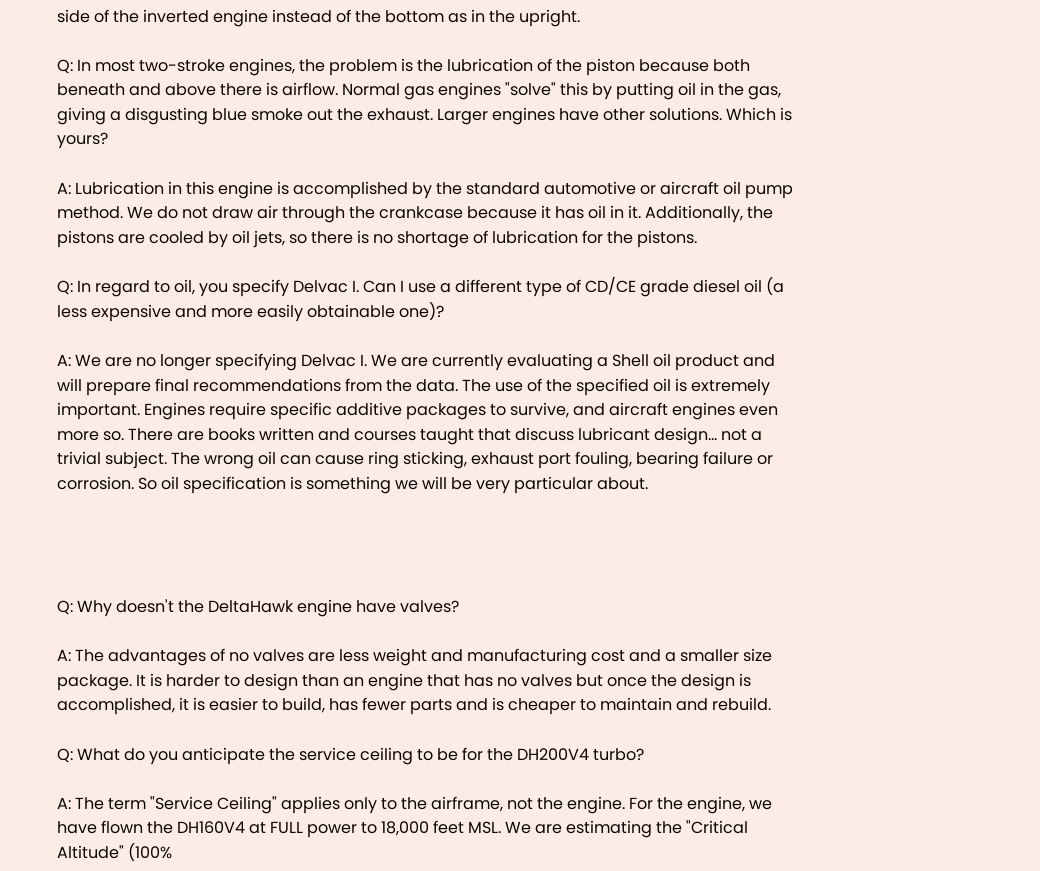side of the inverted engine instead of the bottom as in the upright.

Q: In most two-stroke engines, the problem is the lubrication of the piston because both beneath and above there is airflow. Normal gas engines "solve" this by putting oil in the gas, giving a disgusting blue smoke out the exhaust. Larger engines have other solutions. Which is yours?

A: Lubrication in this engine is accomplished by the standard automotive or aircraft oil pump method. We do not draw air through the crankcase because it has oil in it. Additionally, the pistons are cooled by oil jets, so there is no shortage of lubrication for the pistons.

Q: In regard to oil, you specify Delvac I. Can I use a different type of CD/CE grade diesel oil (a less expensive and more easily obtainable one)?

A: We are no longer specifying Delvac I. We are currently evaluating a Shell oil product and will prepare final recommendations from the data. The use of the specified oil is extremely important. Engines require specific additive packages to survive, and aircraft engines even more so. There are books written and courses taught that discuss lubricant design... not a trivial subject. The wrong oil can cause ring sticking, exhaust port fouling, bearing failure or corrosion. So oil specification is something we will be very particular about.




Q: Why doesn't the DeltaHawk engine have valves?

A: The advantages of no valves are less weight and manufacturing cost and a smaller size package. It is harder to design than an engine that has no valves but once the design is accomplished, it is easier to build, has fewer parts and is cheaper to maintain and rebuild.

Q: What do you anticipate the service ceiling to be for the DH200V4 turbo?

A: The term "Service Ceiling" applies only to the airframe, not the engine. For the engine, we have flown the DH160V4 at FULL power to 18,000 feet MSL. We are estimating the "Critical Altitude" (100%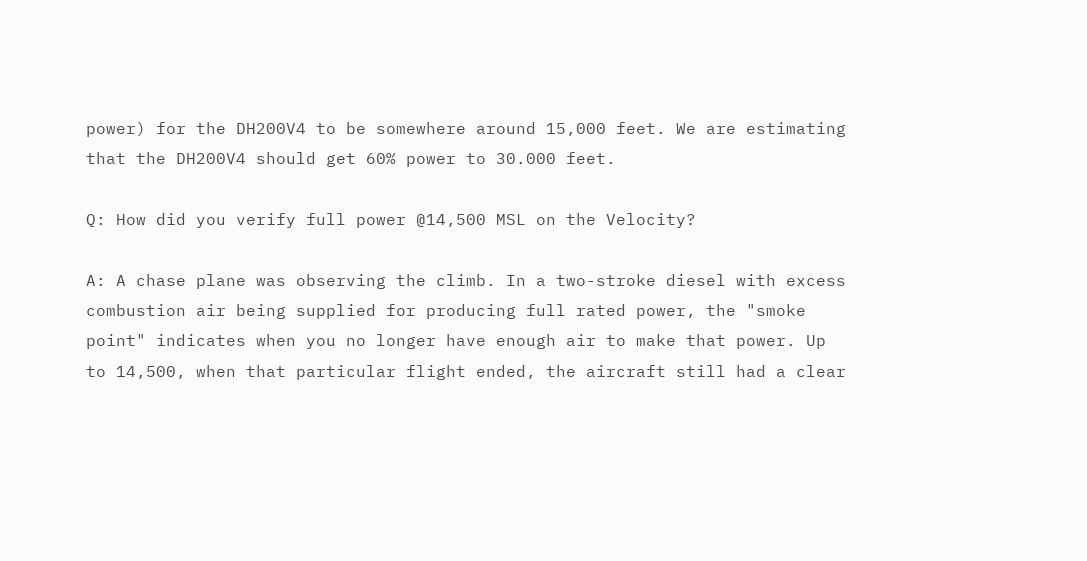power) for the DH200V4 to be somewhere around 15,000 feet. We are estimating that the DH200V4 should get 60% power to 30.000 feet.

Q: How did you verify full power @14,500 MSL on the Velocity?

A: A chase plane was observing the climb. In a two-stroke diesel with excess combustion air being supplied for producing full rated power, the "smoke point" indicates when you no longer have enough air to make that power. Up to 14,500, when that particular flight ended, the aircraft still had a clear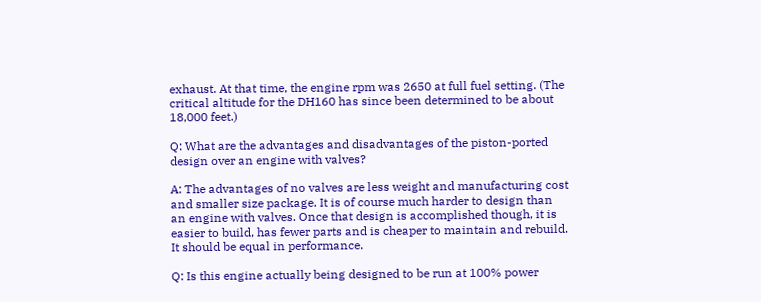exhaust. At that time, the engine rpm was 2650 at full fuel setting. (The critical altitude for the DH160 has since been determined to be about 18,000 feet.)

Q: What are the advantages and disadvantages of the piston-ported design over an engine with valves?

A: The advantages of no valves are less weight and manufacturing cost and smaller size package. It is of course much harder to design than an engine with valves. Once that design is accomplished though, it is easier to build, has fewer parts and is cheaper to maintain and rebuild. It should be equal in performance.

Q: Is this engine actually being designed to be run at 100% power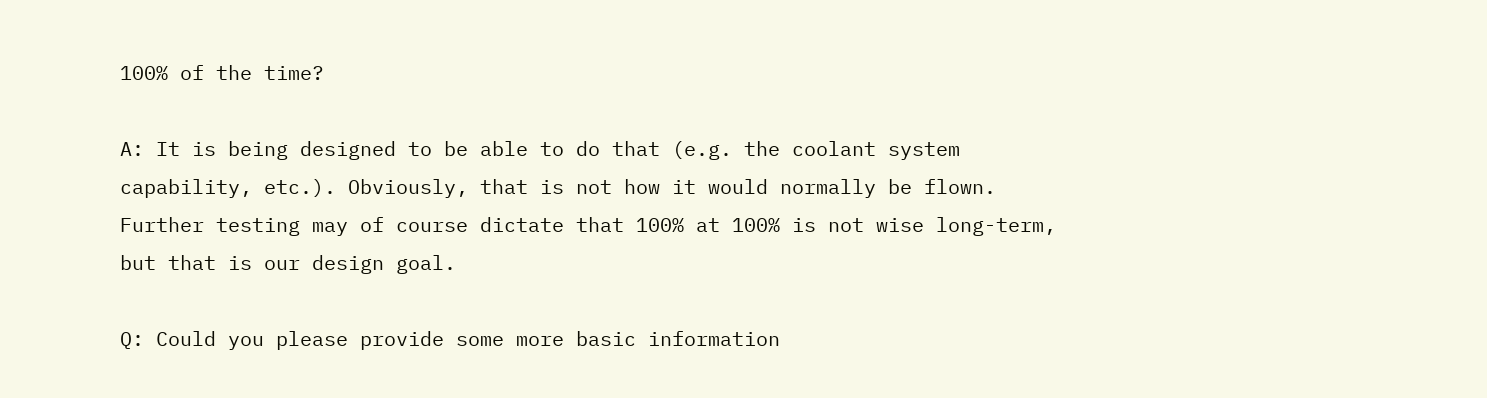100% of the time?

A: It is being designed to be able to do that (e.g. the coolant system capability, etc.). Obviously, that is not how it would normally be flown. Further testing may of course dictate that 100% at 100% is not wise long-term, but that is our design goal.

Q: Could you please provide some more basic information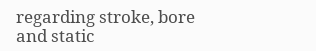regarding stroke, bore and static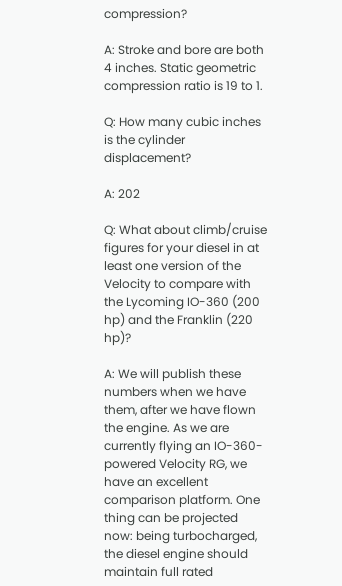compression?

A: Stroke and bore are both 4 inches. Static geometric compression ratio is 19 to 1.

Q: How many cubic inches is the cylinder displacement?

A: 202

Q: What about climb/cruise figures for your diesel in at least one version of the Velocity to compare with the Lycoming IO-360 (200 hp) and the Franklin (220 hp)?

A: We will publish these numbers when we have them, after we have flown the engine. As we are currently flying an IO-360-powered Velocity RG, we have an excellent comparison platform. One thing can be projected now: being turbocharged, the diesel engine should maintain full rated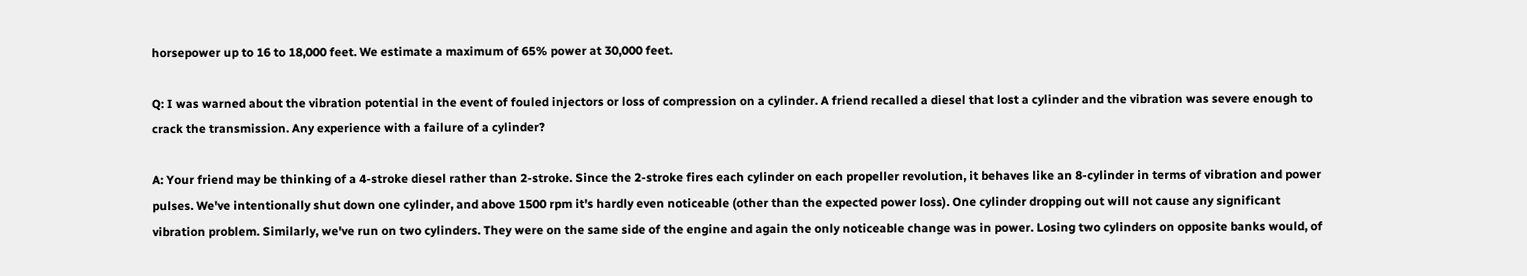horsepower up to 16 to 18,000 feet. We estimate a maximum of 65% power at 30,000 feet.

Q: I was warned about the vibration potential in the event of fouled injectors or loss of compression on a cylinder. A friend recalled a diesel that lost a cylinder and the vibration was severe enough to crack the transmission. Any experience with a failure of a cylinder?

A: Your friend may be thinking of a 4-stroke diesel rather than 2-stroke. Since the 2-stroke fires each cylinder on each propeller revolution, it behaves like an 8-cylinder in terms of vibration and power pulses. We've intentionally shut down one cylinder, and above 1500 rpm it's hardly even noticeable (other than the expected power loss). One cylinder dropping out will not cause any significant vibration problem. Similarly, we've run on two cylinders. They were on the same side of the engine and again the only noticeable change was in power. Losing two cylinders on opposite banks would, of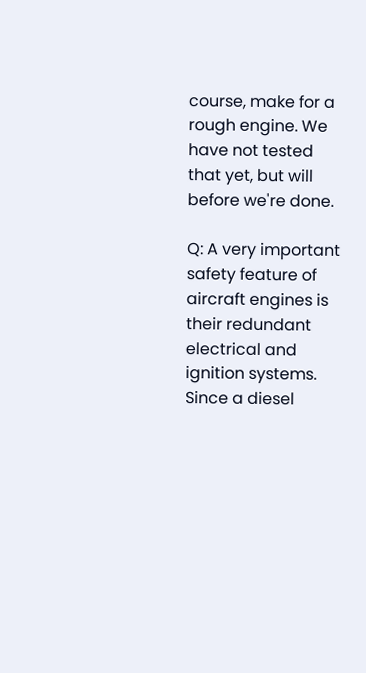course, make for a rough engine. We have not tested that yet, but will before we're done.

Q: A very important safety feature of aircraft engines is their redundant electrical and ignition systems. Since a diesel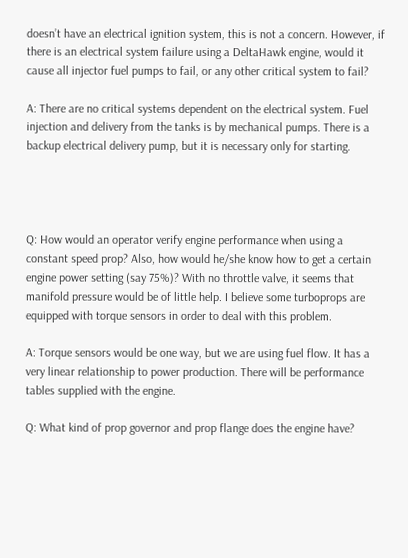doesn’t have an electrical ignition system, this is not a concern. However, if there is an electrical system failure using a DeltaHawk engine, would it cause all injector fuel pumps to fail, or any other critical system to fail?

A: There are no critical systems dependent on the electrical system. Fuel injection and delivery from the tanks is by mechanical pumps. There is a backup electrical delivery pump, but it is necessary only for starting.




Q: How would an operator verify engine performance when using a constant speed prop? Also, how would he/she know how to get a certain engine power setting (say 75%)? With no throttle valve, it seems that manifold pressure would be of little help. I believe some turboprops are equipped with torque sensors in order to deal with this problem.

A: Torque sensors would be one way, but we are using fuel flow. It has a very linear relationship to power production. There will be performance tables supplied with the engine.

Q: What kind of prop governor and prop flange does the engine have?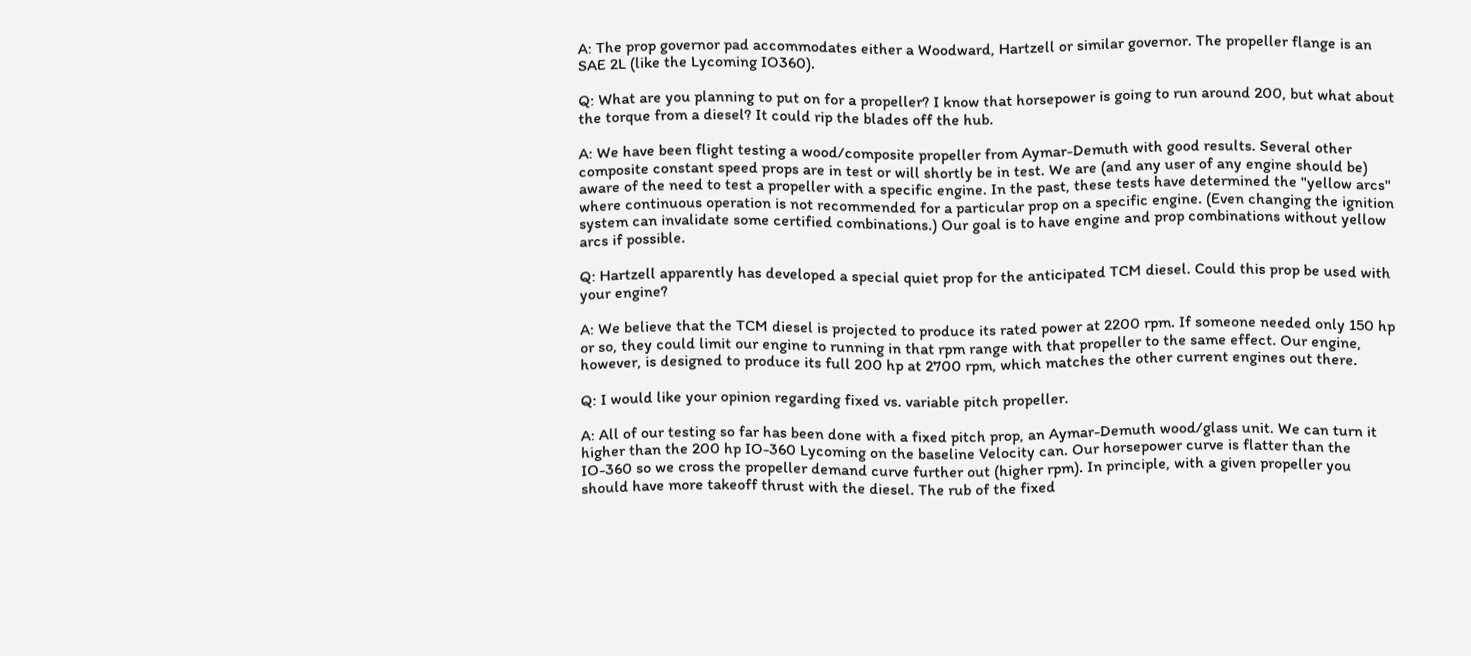A: The prop governor pad accommodates either a Woodward, Hartzell or similar governor. The propeller flange is an SAE 2L (like the Lycoming IO360).

Q: What are you planning to put on for a propeller? I know that horsepower is going to run around 200, but what about the torque from a diesel? It could rip the blades off the hub.

A: We have been flight testing a wood/composite propeller from Aymar-Demuth with good results. Several other composite constant speed props are in test or will shortly be in test. We are (and any user of any engine should be) aware of the need to test a propeller with a specific engine. In the past, these tests have determined the "yellow arcs" where continuous operation is not recommended for a particular prop on a specific engine. (Even changing the ignition system can invalidate some certified combinations.) Our goal is to have engine and prop combinations without yellow arcs if possible.

Q: Hartzell apparently has developed a special quiet prop for the anticipated TCM diesel. Could this prop be used with your engine?

A: We believe that the TCM diesel is projected to produce its rated power at 2200 rpm. If someone needed only 150 hp or so, they could limit our engine to running in that rpm range with that propeller to the same effect. Our engine, however, is designed to produce its full 200 hp at 2700 rpm, which matches the other current engines out there.

Q: I would like your opinion regarding fixed vs. variable pitch propeller.

A: All of our testing so far has been done with a fixed pitch prop, an Aymar-Demuth wood/glass unit. We can turn it higher than the 200 hp IO-360 Lycoming on the baseline Velocity can. Our horsepower curve is flatter than the IO-360 so we cross the propeller demand curve further out (higher rpm). In principle, with a given propeller you should have more takeoff thrust with the diesel. The rub of the fixed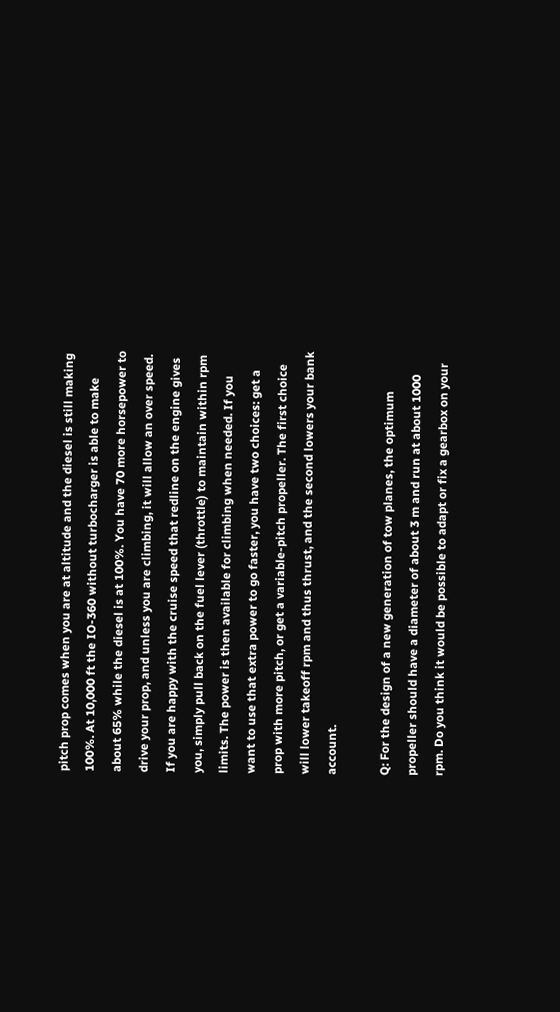pitch prop comes when you are at altitude and the diesel is still making 100%. At 10,000 ft the IO-360 without turbocharger is able to make about 65% while the diesel is at 100%. You have 70 more horsepower to drive your prop, and unless you are climbing, it will allow an over speed. If you are happy with the cruise speed that redline on the engine gives you, simply pull back on the fuel lever (throttle) to maintain within rpm limits. The power is then available for climbing when needed. If you want to use that extra power to go faster, you have two choices: get a prop with more pitch, or get a variable-pitch propeller. The first choice will lower takeoff rpm and thus thrust, and the second lowers your bank account.

Q: For the design of a new generation of tow planes, the optimum propeller should have a diameter of about 3 m and run at about 1000 rpm. Do you think it would be possible to adapt or fix a gearbox on your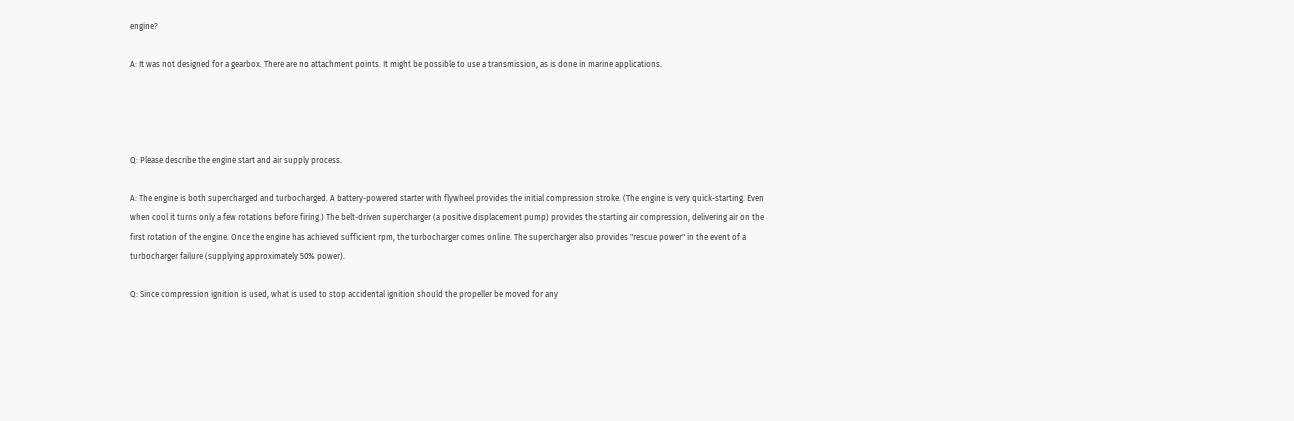engine?

A: It was not designed for a gearbox. There are no attachment points. It might be possible to use a transmission, as is done in marine applications.




Q: Please describe the engine start and air supply process.

A: The engine is both supercharged and turbocharged. A battery-powered starter with flywheel provides the initial compression stroke. (The engine is very quick-starting. Even when cool it turns only a few rotations before firing.) The belt-driven supercharger (a positive displacement pump) provides the starting air compression, delivering air on the first rotation of the engine. Once the engine has achieved sufficient rpm, the turbocharger comes online. The supercharger also provides "rescue power" in the event of a turbocharger failure (supplying approximately 50% power).

Q: Since compression ignition is used, what is used to stop accidental ignition should the propeller be moved for any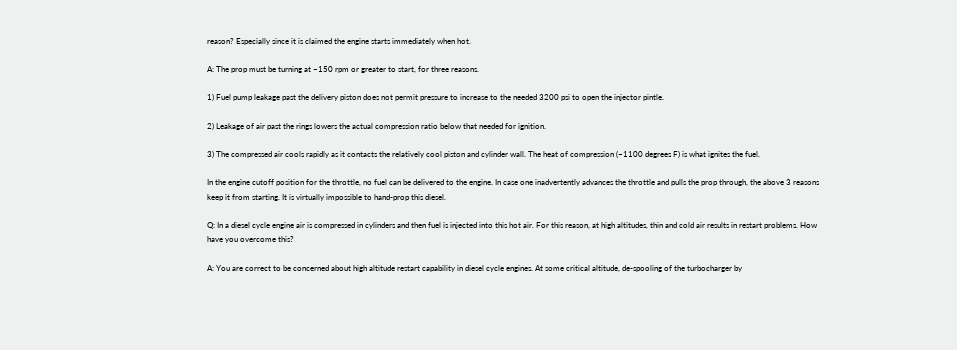reason? Especially since it is claimed the engine starts immediately when hot.

A: The prop must be turning at ~150 rpm or greater to start, for three reasons.

1) Fuel pump leakage past the delivery piston does not permit pressure to increase to the needed 3200 psi to open the injector pintle.

2) Leakage of air past the rings lowers the actual compression ratio below that needed for ignition.

3) The compressed air cools rapidly as it contacts the relatively cool piston and cylinder wall. The heat of compression (~1100 degrees F) is what ignites the fuel.

In the engine cutoff position for the throttle, no fuel can be delivered to the engine. In case one inadvertently advances the throttle and pulls the prop through, the above 3 reasons keep it from starting. It is virtually impossible to hand-prop this diesel.

Q: In a diesel cycle engine air is compressed in cylinders and then fuel is injected into this hot air. For this reason, at high altitudes, thin and cold air results in restart problems. How have you overcome this?

A: You are correct to be concerned about high altitude restart capability in diesel cycle engines. At some critical altitude, de-spooling of the turbocharger by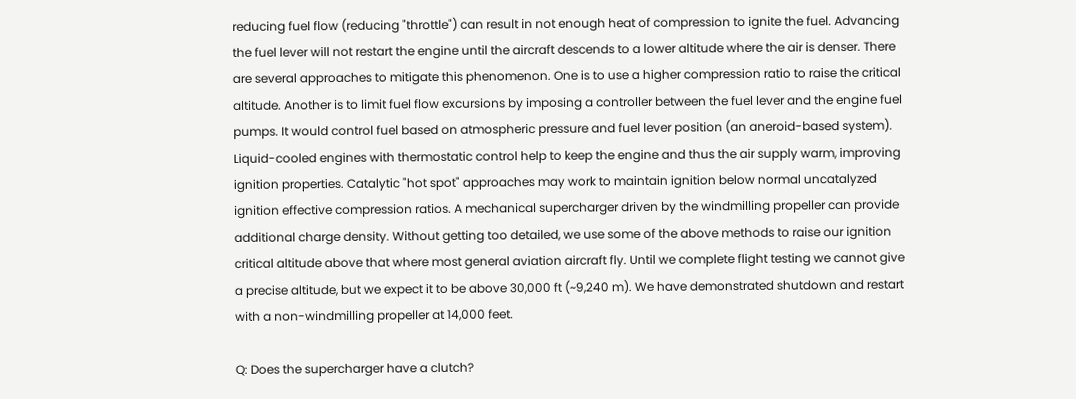reducing fuel flow (reducing "throttle") can result in not enough heat of compression to ignite the fuel. Advancing the fuel lever will not restart the engine until the aircraft descends to a lower altitude where the air is denser. There are several approaches to mitigate this phenomenon. One is to use a higher compression ratio to raise the critical altitude. Another is to limit fuel flow excursions by imposing a controller between the fuel lever and the engine fuel pumps. It would control fuel based on atmospheric pressure and fuel lever position (an aneroid-based system). Liquid-cooled engines with thermostatic control help to keep the engine and thus the air supply warm, improving ignition properties. Catalytic "hot spot" approaches may work to maintain ignition below normal uncatalyzed ignition effective compression ratios. A mechanical supercharger driven by the windmilling propeller can provide additional charge density. Without getting too detailed, we use some of the above methods to raise our ignition critical altitude above that where most general aviation aircraft fly. Until we complete flight testing we cannot give a precise altitude, but we expect it to be above 30,000 ft (~9,240 m). We have demonstrated shutdown and restart with a non-windmilling propeller at 14,000 feet.

Q: Does the supercharger have a clutch?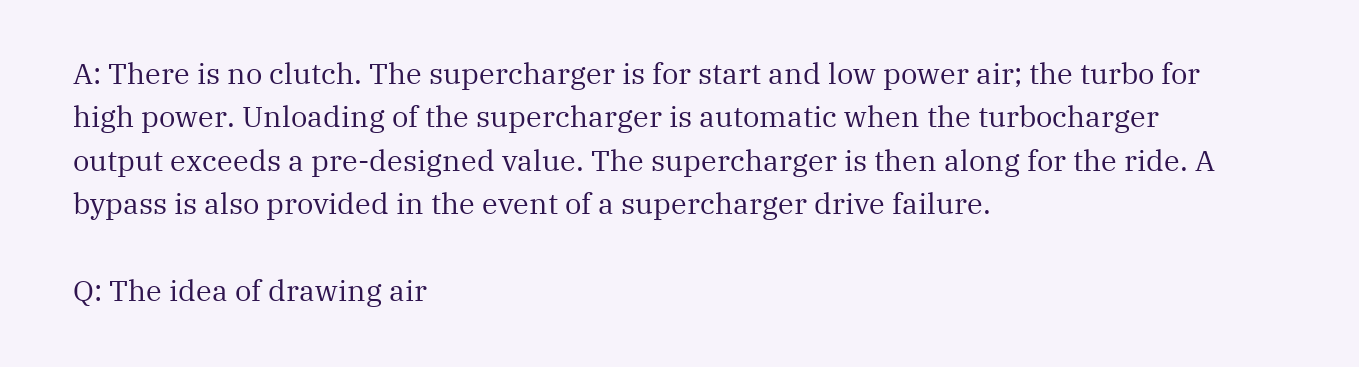A: There is no clutch. The supercharger is for start and low power air; the turbo for high power. Unloading of the supercharger is automatic when the turbocharger output exceeds a pre-designed value. The supercharger is then along for the ride. A bypass is also provided in the event of a supercharger drive failure.

Q: The idea of drawing air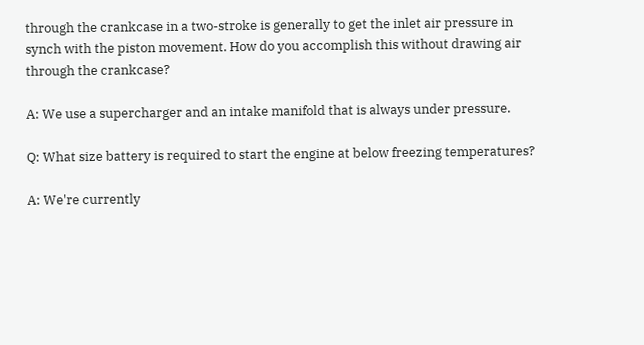through the crankcase in a two-stroke is generally to get the inlet air pressure in synch with the piston movement. How do you accomplish this without drawing air through the crankcase?

A: We use a supercharger and an intake manifold that is always under pressure.

Q: What size battery is required to start the engine at below freezing temperatures?

A: We're currently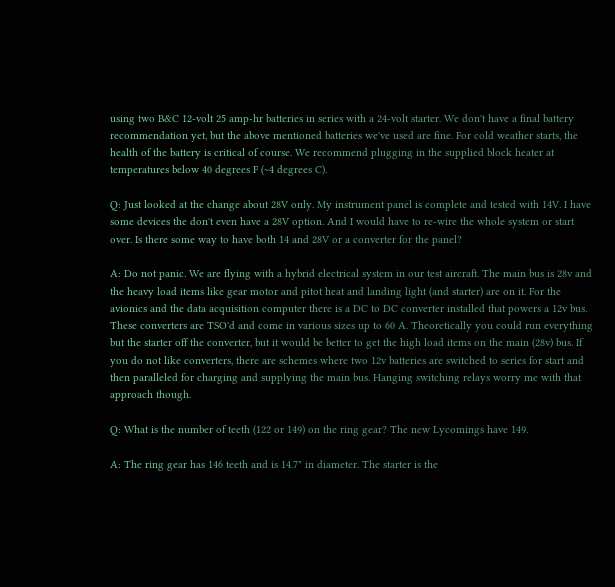using two B&C 12-volt 25 amp-hr batteries in series with a 24-volt starter. We don't have a final battery recommendation yet, but the above mentioned batteries we've used are fine. For cold weather starts, the health of the battery is critical of course. We recommend plugging in the supplied block heater at temperatures below 40 degrees F (~4 degrees C).

Q: Just looked at the change about 28V only. My instrument panel is complete and tested with 14V. I have some devices the don't even have a 28V option. And I would have to re-wire the whole system or start over. Is there some way to have both 14 and 28V or a converter for the panel?

A: Do not panic. We are flying with a hybrid electrical system in our test aircraft. The main bus is 28v and the heavy load items like gear motor and pitot heat and landing light (and starter) are on it. For the avionics and the data acquisition computer there is a DC to DC converter installed that powers a 12v bus. These converters are TSO'd and come in various sizes up to 60 A. Theoretically you could run everything but the starter off the converter, but it would be better to get the high load items on the main (28v) bus. If you do not like converters, there are schemes where two 12v batteries are switched to series for start and then paralleled for charging and supplying the main bus. Hanging switching relays worry me with that approach though.

Q: What is the number of teeth (122 or 149) on the ring gear? The new Lycomings have 149.

A: The ring gear has 146 teeth and is 14.7" in diameter. The starter is the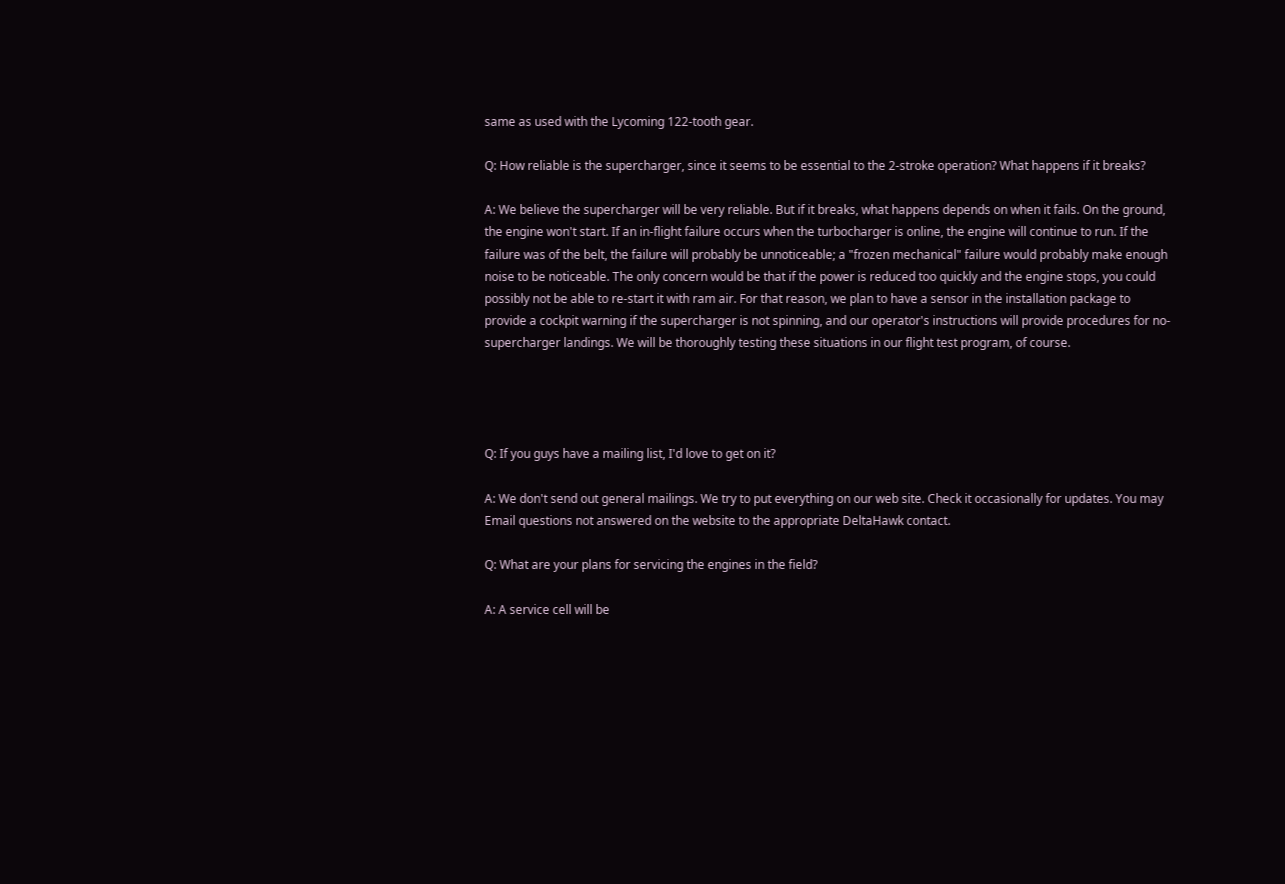same as used with the Lycoming 122-tooth gear.

Q: How reliable is the supercharger, since it seems to be essential to the 2-stroke operation? What happens if it breaks?

A: We believe the supercharger will be very reliable. But if it breaks, what happens depends on when it fails. On the ground, the engine won't start. If an in-flight failure occurs when the turbocharger is online, the engine will continue to run. If the failure was of the belt, the failure will probably be unnoticeable; a "frozen mechanical" failure would probably make enough noise to be noticeable. The only concern would be that if the power is reduced too quickly and the engine stops, you could possibly not be able to re-start it with ram air. For that reason, we plan to have a sensor in the installation package to provide a cockpit warning if the supercharger is not spinning, and our operator's instructions will provide procedures for no-supercharger landings. We will be thoroughly testing these situations in our flight test program, of course.




Q: If you guys have a mailing list, I'd love to get on it?

A: We don't send out general mailings. We try to put everything on our web site. Check it occasionally for updates. You may Email questions not answered on the website to the appropriate DeltaHawk contact.

Q: What are your plans for servicing the engines in the field?

A: A service cell will be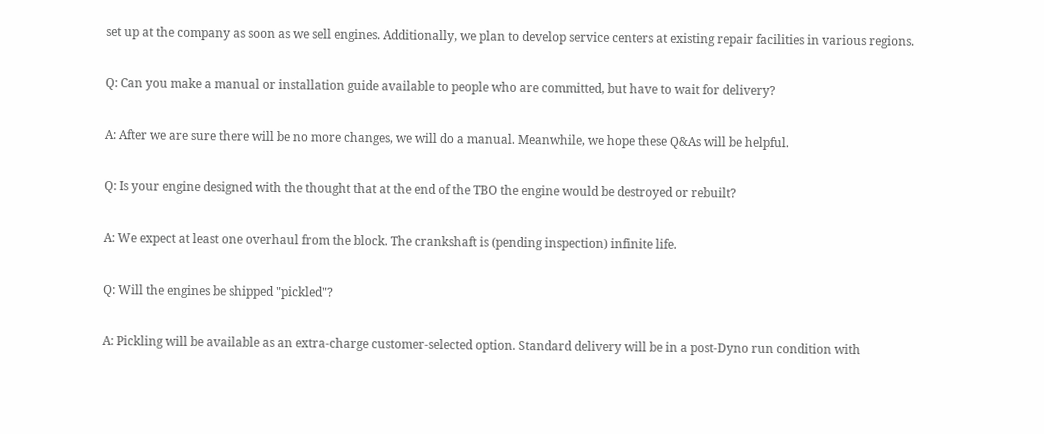set up at the company as soon as we sell engines. Additionally, we plan to develop service centers at existing repair facilities in various regions.

Q: Can you make a manual or installation guide available to people who are committed, but have to wait for delivery?

A: After we are sure there will be no more changes, we will do a manual. Meanwhile, we hope these Q&As will be helpful.

Q: Is your engine designed with the thought that at the end of the TBO the engine would be destroyed or rebuilt?

A: We expect at least one overhaul from the block. The crankshaft is (pending inspection) infinite life.

Q: Will the engines be shipped "pickled"?

A: Pickling will be available as an extra-charge customer-selected option. Standard delivery will be in a post-Dyno run condition with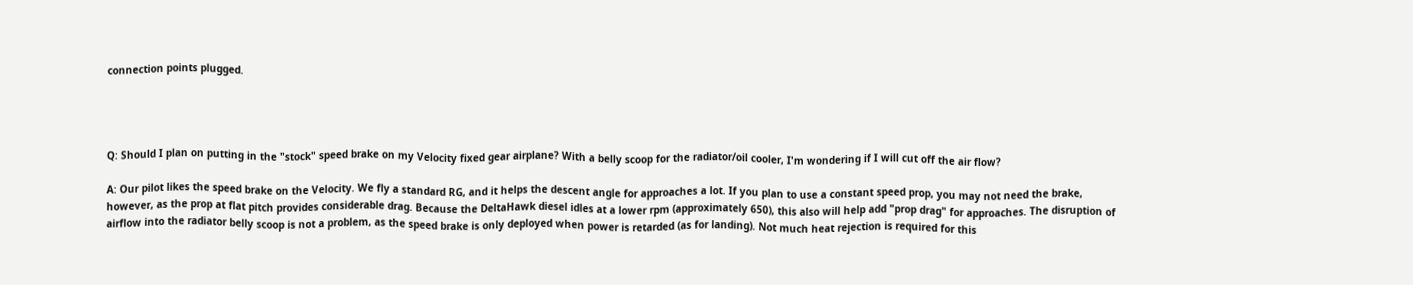connection points plugged.




Q: Should I plan on putting in the "stock" speed brake on my Velocity fixed gear airplane? With a belly scoop for the radiator/oil cooler, I'm wondering if I will cut off the air flow?

A: Our pilot likes the speed brake on the Velocity. We fly a standard RG, and it helps the descent angle for approaches a lot. If you plan to use a constant speed prop, you may not need the brake, however, as the prop at flat pitch provides considerable drag. Because the DeltaHawk diesel idles at a lower rpm (approximately 650), this also will help add "prop drag" for approaches. The disruption of airflow into the radiator belly scoop is not a problem, as the speed brake is only deployed when power is retarded (as for landing). Not much heat rejection is required for this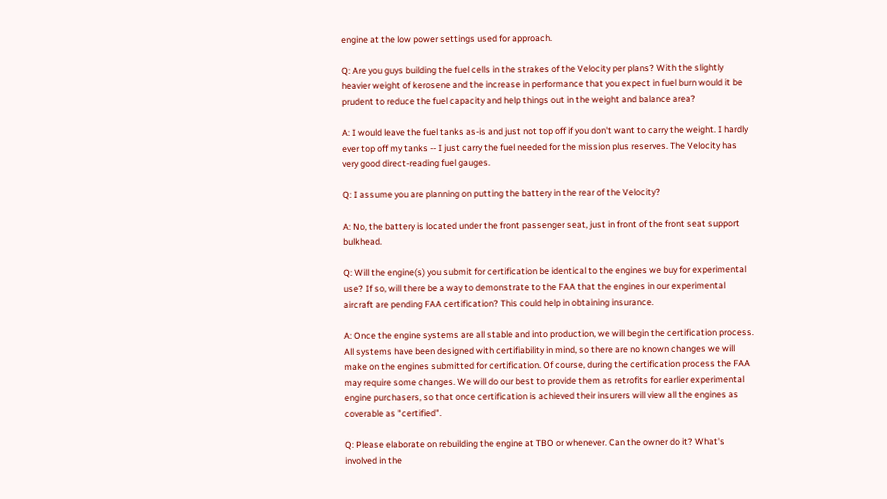engine at the low power settings used for approach.

Q: Are you guys building the fuel cells in the strakes of the Velocity per plans? With the slightly heavier weight of kerosene and the increase in performance that you expect in fuel burn would it be prudent to reduce the fuel capacity and help things out in the weight and balance area?

A: I would leave the fuel tanks as-is and just not top off if you don't want to carry the weight. I hardly ever top off my tanks -- I just carry the fuel needed for the mission plus reserves. The Velocity has very good direct-reading fuel gauges.

Q: I assume you are planning on putting the battery in the rear of the Velocity?

A: No, the battery is located under the front passenger seat, just in front of the front seat support bulkhead.

Q: Will the engine(s) you submit for certification be identical to the engines we buy for experimental use? If so, will there be a way to demonstrate to the FAA that the engines in our experimental aircraft are pending FAA certification? This could help in obtaining insurance.

A: Once the engine systems are all stable and into production, we will begin the certification process. All systems have been designed with certifiability in mind, so there are no known changes we will make on the engines submitted for certification. Of course, during the certification process the FAA may require some changes. We will do our best to provide them as retrofits for earlier experimental engine purchasers, so that once certification is achieved their insurers will view all the engines as coverable as "certified".

Q: Please elaborate on rebuilding the engine at TBO or whenever. Can the owner do it? What's involved in the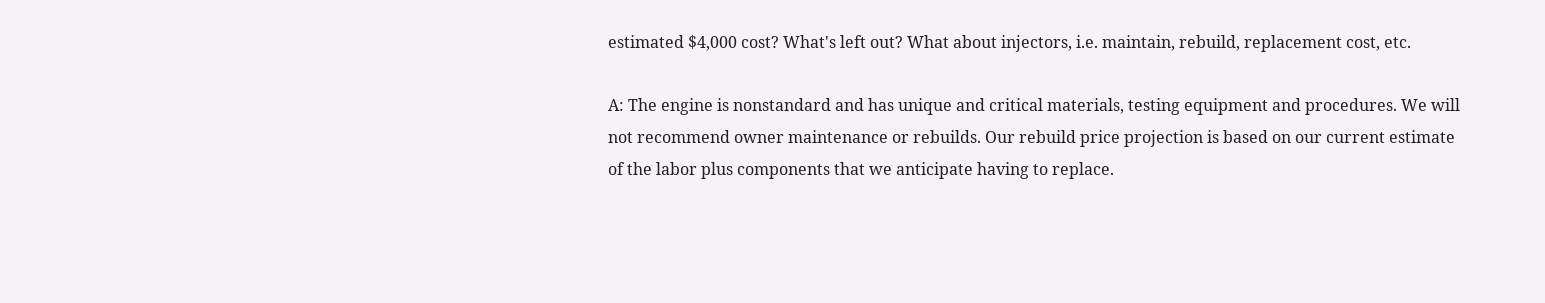estimated $4,000 cost? What's left out? What about injectors, i.e. maintain, rebuild, replacement cost, etc.

A: The engine is nonstandard and has unique and critical materials, testing equipment and procedures. We will not recommend owner maintenance or rebuilds. Our rebuild price projection is based on our current estimate of the labor plus components that we anticipate having to replace.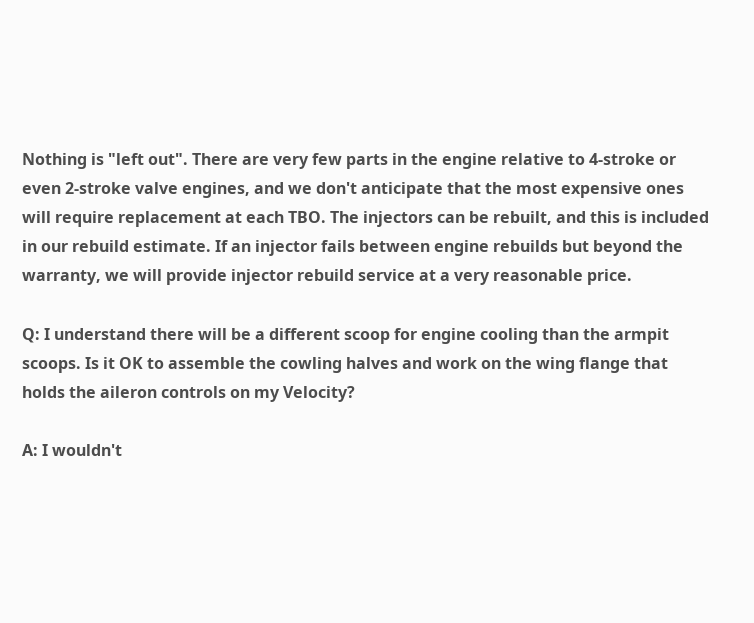Nothing is "left out". There are very few parts in the engine relative to 4-stroke or even 2-stroke valve engines, and we don't anticipate that the most expensive ones will require replacement at each TBO. The injectors can be rebuilt, and this is included in our rebuild estimate. If an injector fails between engine rebuilds but beyond the warranty, we will provide injector rebuild service at a very reasonable price.

Q: I understand there will be a different scoop for engine cooling than the armpit scoops. Is it OK to assemble the cowling halves and work on the wing flange that holds the aileron controls on my Velocity?

A: I wouldn't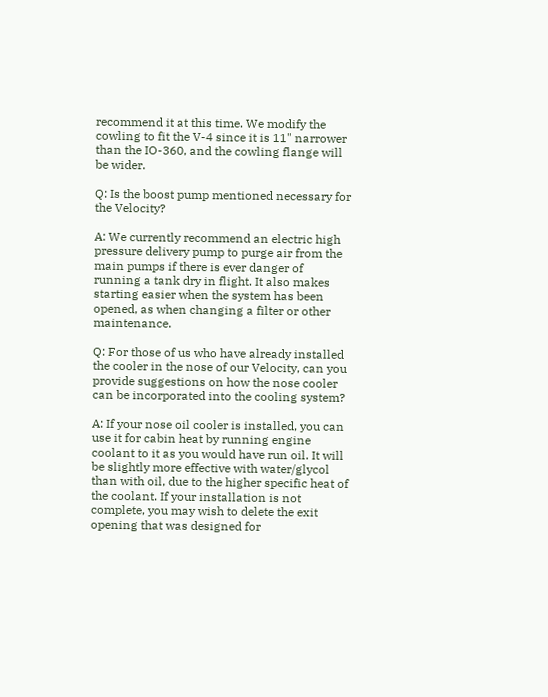recommend it at this time. We modify the cowling to fit the V-4 since it is 11" narrower than the IO-360, and the cowling flange will be wider.

Q: Is the boost pump mentioned necessary for the Velocity?

A: We currently recommend an electric high pressure delivery pump to purge air from the main pumps if there is ever danger of running a tank dry in flight. It also makes starting easier when the system has been opened, as when changing a filter or other maintenance.

Q: For those of us who have already installed the cooler in the nose of our Velocity, can you provide suggestions on how the nose cooler can be incorporated into the cooling system?

A: If your nose oil cooler is installed, you can use it for cabin heat by running engine coolant to it as you would have run oil. It will be slightly more effective with water/glycol than with oil, due to the higher specific heat of the coolant. If your installation is not complete, you may wish to delete the exit opening that was designed for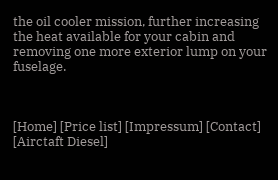the oil cooler mission, further increasing the heat available for your cabin and removing one more exterior lump on your fuselage.



[Home] [Price list] [Impressum] [Contact] [Airctaft Diesel]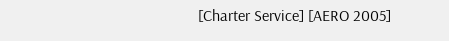[Charter Service] [AERO 2005]